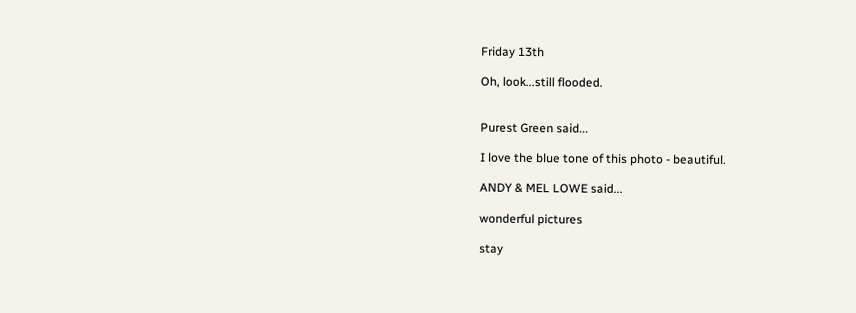Friday 13th

Oh, look...still flooded.


Purest Green said...

I love the blue tone of this photo - beautiful.

ANDY & MEL LOWE said...

wonderful pictures

stay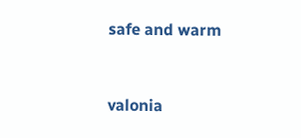safe and warm


valonia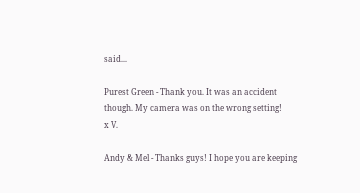said...

Purest Green - Thank you. It was an accident though. My camera was on the wrong setting!
x V.

Andy & Mel - Thanks guys! I hope you are keeping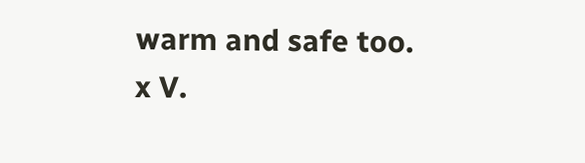warm and safe too.
x V.